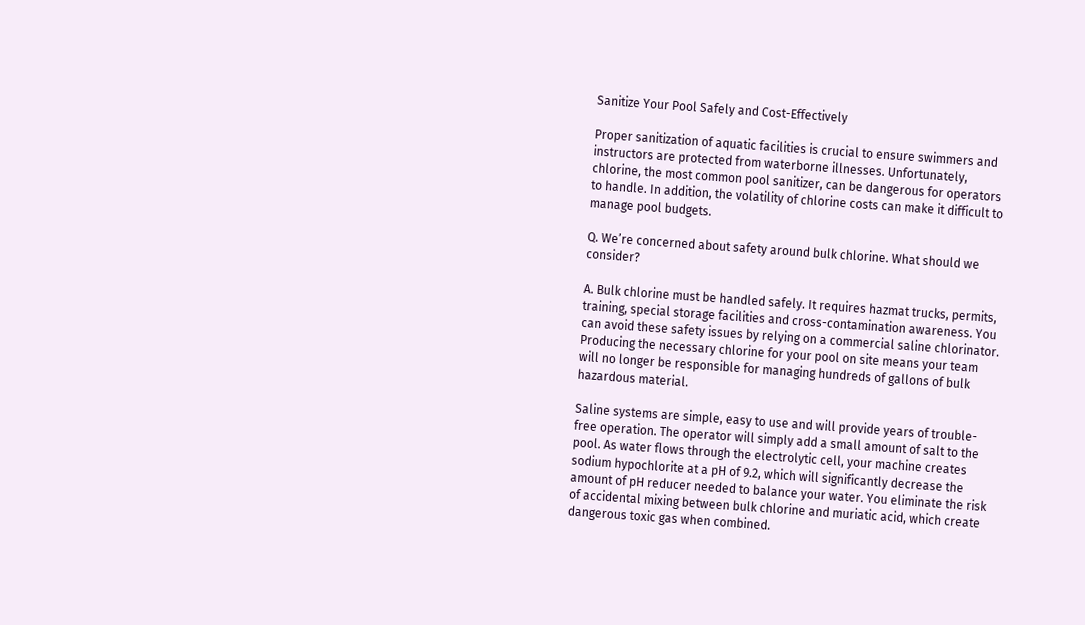Sanitize Your Pool Safely and Cost-Effectively

Proper sanitization of aquatic facilities is crucial to ensure swimmers and instructors are protected from waterborne illnesses. Unfortunately, chlorine, the most common pool sanitizer, can be dangerous for operators to handle. In addition, the volatility of chlorine costs can make it difficult to manage pool budgets.

Q. We’re concerned about safety around bulk chlorine. What should we consider?

A. Bulk chlorine must be handled safely. It requires hazmat trucks, permits, training, special storage facilities and cross-contamination awareness. You can avoid these safety issues by relying on a commercial saline chlorinator. Producing the necessary chlorine for your pool on site means your team will no longer be responsible for managing hundreds of gallons of bulk hazardous material.

Saline systems are simple, easy to use and will provide years of trouble-free operation. The operator will simply add a small amount of salt to the pool. As water flows through the electrolytic cell, your machine creates sodium hypochlorite at a pH of 9.2, which will significantly decrease the amount of pH reducer needed to balance your water. You eliminate the risk of accidental mixing between bulk chlorine and muriatic acid, which create dangerous toxic gas when combined.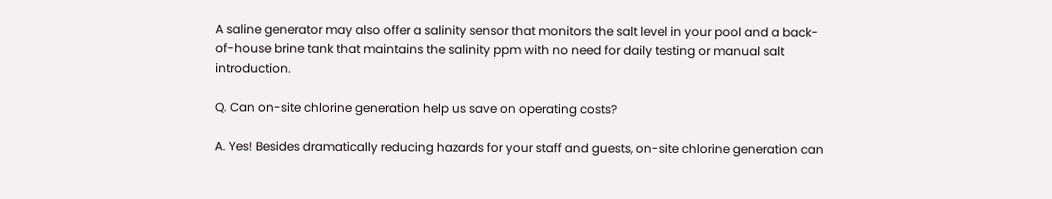A saline generator may also offer a salinity sensor that monitors the salt level in your pool and a back-of-house brine tank that maintains the salinity ppm with no need for daily testing or manual salt introduction.

Q. Can on-site chlorine generation help us save on operating costs?

A. Yes! Besides dramatically reducing hazards for your staff and guests, on-site chlorine generation can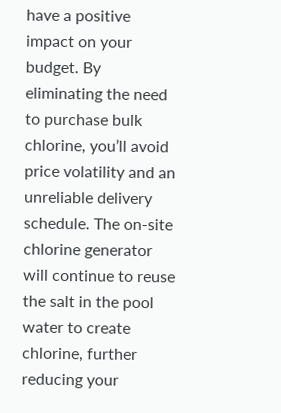have a positive impact on your budget. By eliminating the need to purchase bulk chlorine, you’ll avoid price volatility and an unreliable delivery schedule. The on-site chlorine generator will continue to reuse the salt in the pool water to create chlorine, further reducing your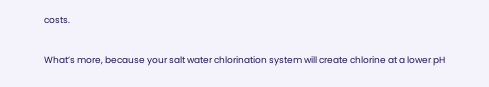costs.

What’s more, because your salt water chlorination system will create chlorine at a lower pH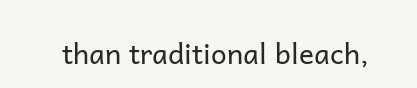than traditional bleach,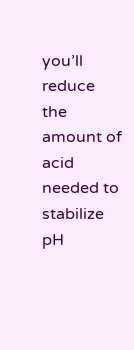you’ll reduce the amount of acid needed to stabilize pH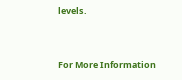levels.


For More Information